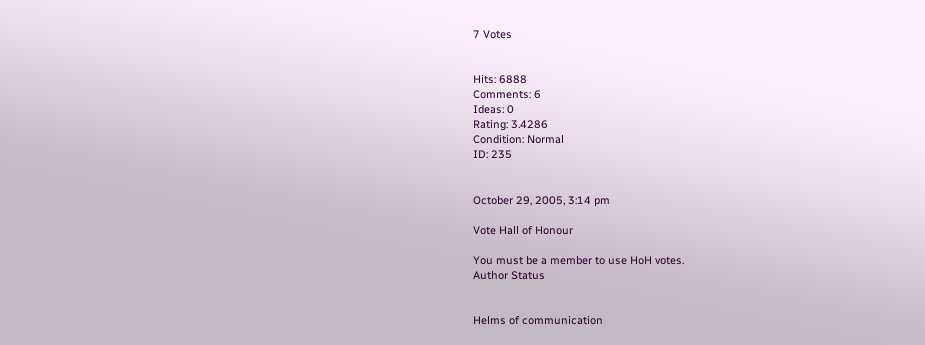7 Votes


Hits: 6888
Comments: 6
Ideas: 0
Rating: 3.4286
Condition: Normal
ID: 235


October 29, 2005, 3:14 pm

Vote Hall of Honour

You must be a member to use HoH votes.
Author Status


Helms of communication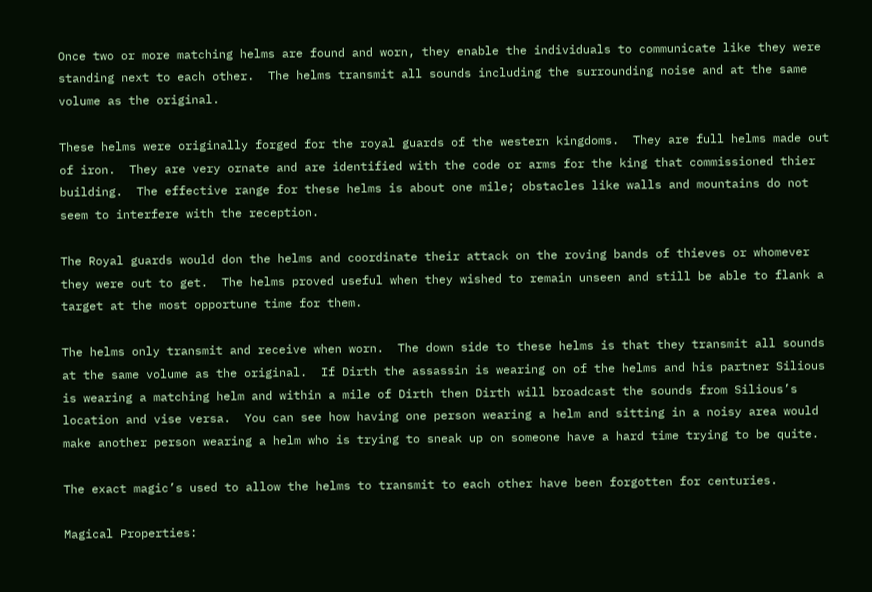Once two or more matching helms are found and worn, they enable the individuals to communicate like they were standing next to each other.  The helms transmit all sounds including the surrounding noise and at the same volume as the original.

These helms were originally forged for the royal guards of the western kingdoms.  They are full helms made out of iron.  They are very ornate and are identified with the code or arms for the king that commissioned thier building.  The effective range for these helms is about one mile; obstacles like walls and mountains do not seem to interfere with the reception.

The Royal guards would don the helms and coordinate their attack on the roving bands of thieves or whomever they were out to get.  The helms proved useful when they wished to remain unseen and still be able to flank a target at the most opportune time for them.

The helms only transmit and receive when worn.  The down side to these helms is that they transmit all sounds at the same volume as the original.  If Dirth the assassin is wearing on of the helms and his partner Silious is wearing a matching helm and within a mile of Dirth then Dirth will broadcast the sounds from Silious’s location and vise versa.  You can see how having one person wearing a helm and sitting in a noisy area would make another person wearing a helm who is trying to sneak up on someone have a hard time trying to be quite.

The exact magic’s used to allow the helms to transmit to each other have been forgotten for centuries.

Magical Properties: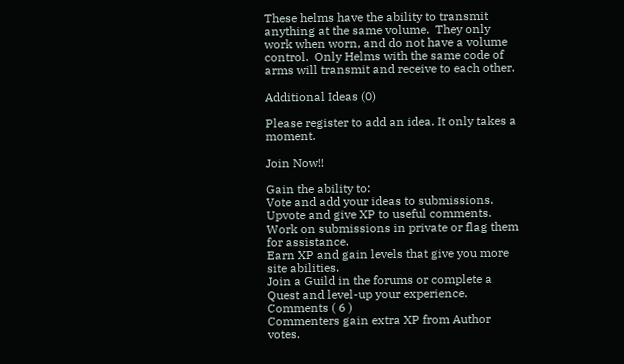These helms have the ability to transmit anything at the same volume.  They only work when worn, and do not have a volume control.  Only Helms with the same code of arms will transmit and receive to each other.

Additional Ideas (0)

Please register to add an idea. It only takes a moment.

Join Now!!

Gain the ability to:
Vote and add your ideas to submissions.
Upvote and give XP to useful comments.
Work on submissions in private or flag them for assistance.
Earn XP and gain levels that give you more site abilities.
Join a Guild in the forums or complete a Quest and level-up your experience.
Comments ( 6 )
Commenters gain extra XP from Author votes.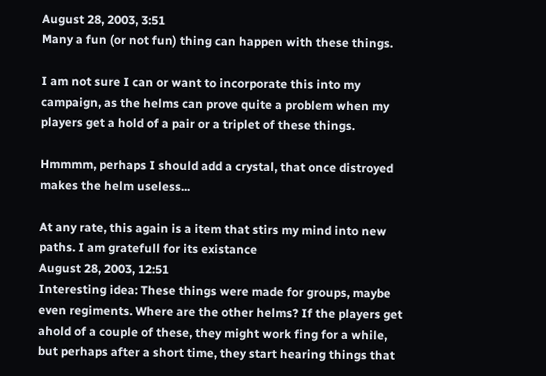August 28, 2003, 3:51
Many a fun (or not fun) thing can happen with these things.

I am not sure I can or want to incorporate this into my campaign, as the helms can prove quite a problem when my players get a hold of a pair or a triplet of these things.

Hmmmm, perhaps I should add a crystal, that once distroyed makes the helm useless...

At any rate, this again is a item that stirs my mind into new paths. I am gratefull for its existance
August 28, 2003, 12:51
Interesting idea: These things were made for groups, maybe even regiments. Where are the other helms? If the players get ahold of a couple of these, they might work fing for a while, but perhaps after a short time, they start hearing things that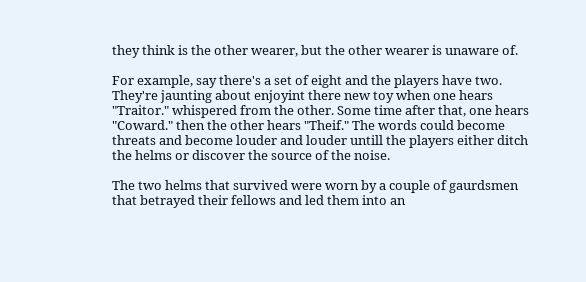they think is the other wearer, but the other wearer is unaware of.

For example, say there's a set of eight and the players have two. They're jaunting about enjoyint there new toy when one hears "Traitor." whispered from the other. Some time after that, one hears "Coward." then the other hears "Theif." The words could become threats and become louder and louder untill the players either ditch the helms or discover the source of the noise.

The two helms that survived were worn by a couple of gaurdsmen that betrayed their fellows and led them into an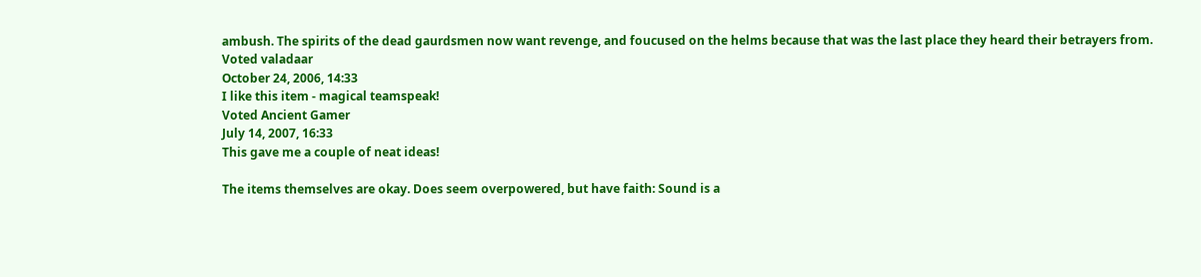ambush. The spirits of the dead gaurdsmen now want revenge, and foucused on the helms because that was the last place they heard their betrayers from.
Voted valadaar
October 24, 2006, 14:33
I like this item - magical teamspeak!
Voted Ancient Gamer
July 14, 2007, 16:33
This gave me a couple of neat ideas!

The items themselves are okay. Does seem overpowered, but have faith: Sound is a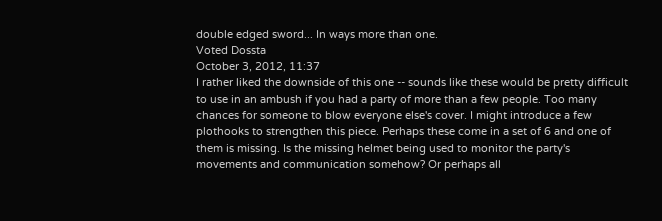double edged sword... In ways more than one.
Voted Dossta
October 3, 2012, 11:37
I rather liked the downside of this one -- sounds like these would be pretty difficult to use in an ambush if you had a party of more than a few people. Too many chances for someone to blow everyone else's cover. I might introduce a few plothooks to strengthen this piece. Perhaps these come in a set of 6 and one of them is missing. Is the missing helmet being used to monitor the party's movements and communication somehow? Or perhaps all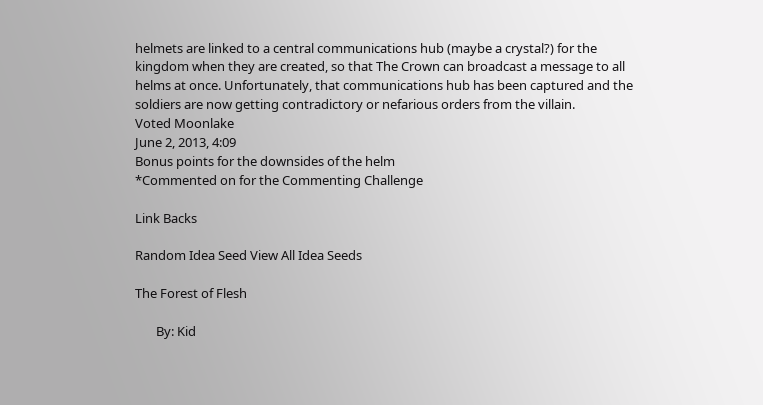helmets are linked to a central communications hub (maybe a crystal?) for the kingdom when they are created, so that The Crown can broadcast a message to all helms at once. Unfortunately, that communications hub has been captured and the soldiers are now getting contradictory or nefarious orders from the villain.
Voted Moonlake
June 2, 2013, 4:09
Bonus points for the downsides of the helm
*Commented on for the Commenting Challenge

Link Backs

Random Idea Seed View All Idea Seeds

The Forest of Flesh

       By: Kid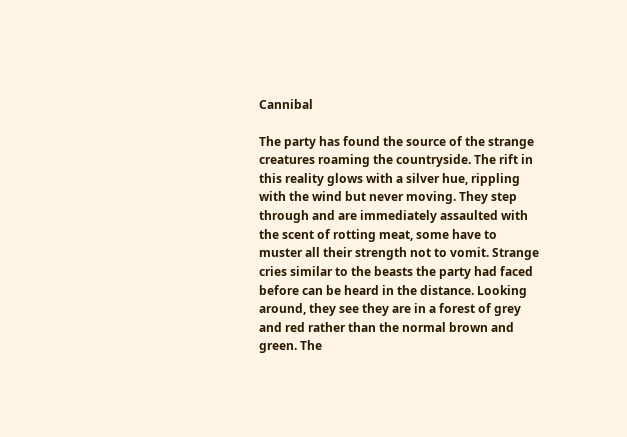Cannibal

The party has found the source of the strange creatures roaming the countryside. The rift in this reality glows with a silver hue, rippling with the wind but never moving. They step through and are immediately assaulted with the scent of rotting meat, some have to muster all their strength not to vomit. Strange cries similar to the beasts the party had faced before can be heard in the distance. Looking around, they see they are in a forest of grey and red rather than the normal brown and green. The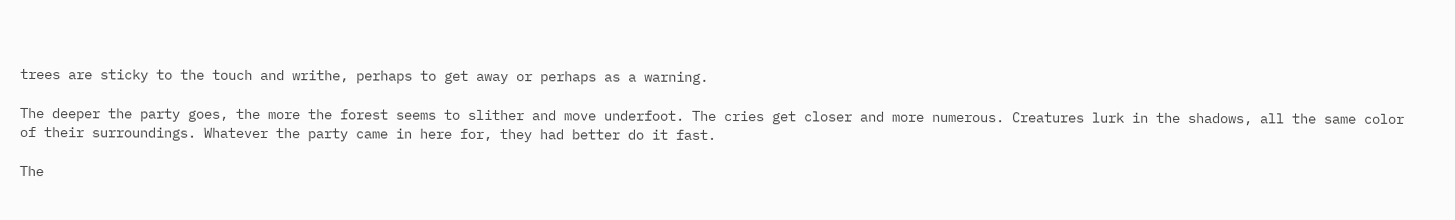trees are sticky to the touch and writhe, perhaps to get away or perhaps as a warning.

The deeper the party goes, the more the forest seems to slither and move underfoot. The cries get closer and more numerous. Creatures lurk in the shadows, all the same color of their surroundings. Whatever the party came in here for, they had better do it fast.

The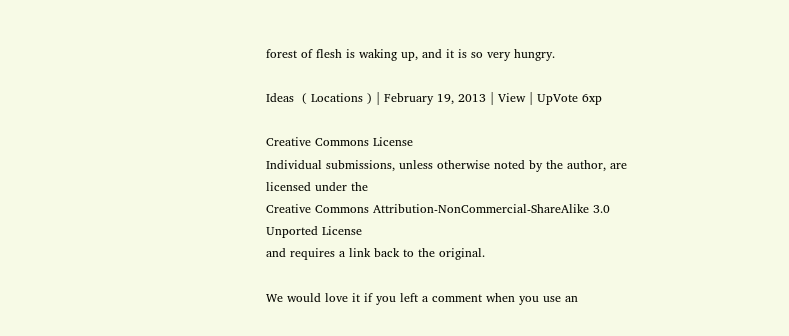forest of flesh is waking up, and it is so very hungry.

Ideas  ( Locations ) | February 19, 2013 | View | UpVote 6xp

Creative Commons License
Individual submissions, unless otherwise noted by the author, are licensed under the
Creative Commons Attribution-NonCommercial-ShareAlike 3.0 Unported License
and requires a link back to the original.

We would love it if you left a comment when you use an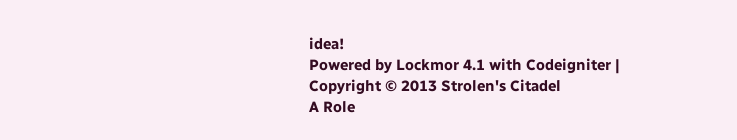idea!
Powered by Lockmor 4.1 with Codeigniter | Copyright © 2013 Strolen's Citadel
A Role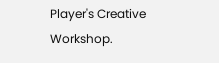Player's Creative Workshop.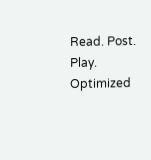Read. Post. Play.
Optimized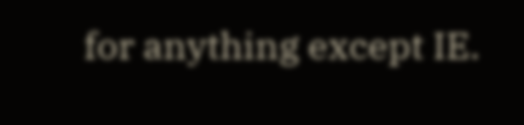for anything except IE.